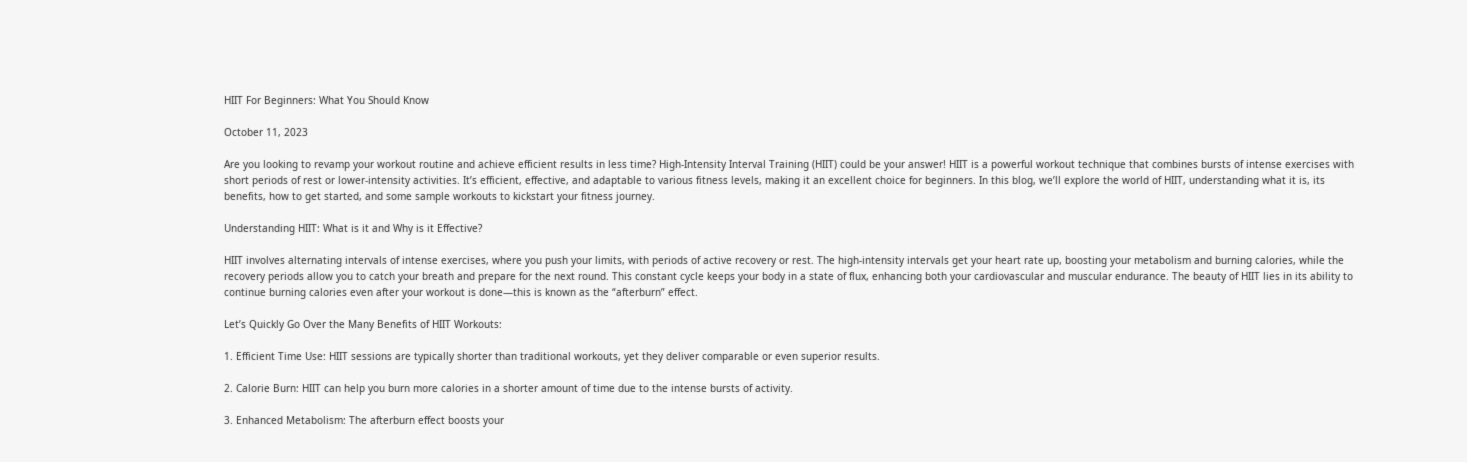HIIT For Beginners: What You Should Know

October 11, 2023

Are you looking to revamp your workout routine and achieve efficient results in less time? High-Intensity Interval Training (HIIT) could be your answer! HIIT is a powerful workout technique that combines bursts of intense exercises with short periods of rest or lower-intensity activities. It’s efficient, effective, and adaptable to various fitness levels, making it an excellent choice for beginners. In this blog, we’ll explore the world of HIIT, understanding what it is, its benefits, how to get started, and some sample workouts to kickstart your fitness journey.

Understanding HIIT: What is it and Why is it Effective?

HIIT involves alternating intervals of intense exercises, where you push your limits, with periods of active recovery or rest. The high-intensity intervals get your heart rate up, boosting your metabolism and burning calories, while the recovery periods allow you to catch your breath and prepare for the next round. This constant cycle keeps your body in a state of flux, enhancing both your cardiovascular and muscular endurance. The beauty of HIIT lies in its ability to continue burning calories even after your workout is done—this is known as the “afterburn” effect.

Let’s Quickly Go Over the Many Benefits of HIIT Workouts:

1. Efficient Time Use: HIIT sessions are typically shorter than traditional workouts, yet they deliver comparable or even superior results.

2. Calorie Burn: HIIT can help you burn more calories in a shorter amount of time due to the intense bursts of activity.

3. Enhanced Metabolism: The afterburn effect boosts your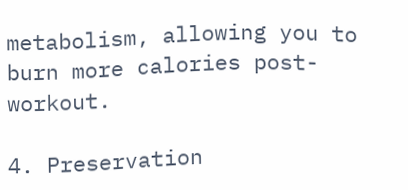metabolism, allowing you to burn more calories post-workout.

4. Preservation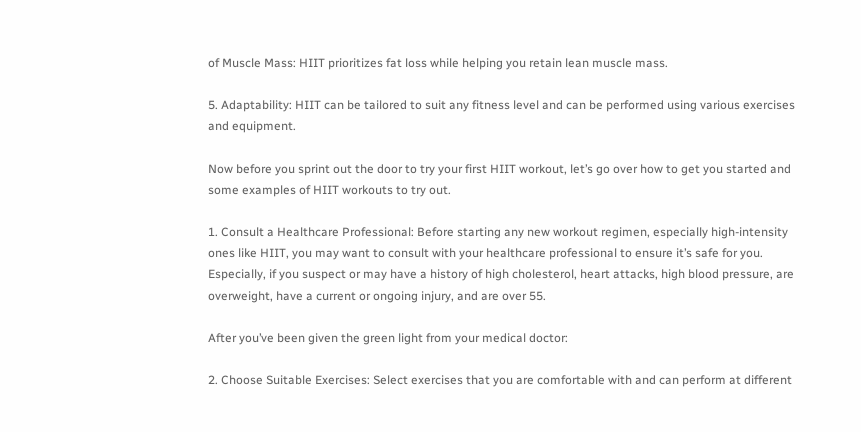of Muscle Mass: HIIT prioritizes fat loss while helping you retain lean muscle mass.

5. Adaptability: HIIT can be tailored to suit any fitness level and can be performed using various exercises and equipment.

Now before you sprint out the door to try your first HIIT workout, let’s go over how to get you started and some examples of HIIT workouts to try out.

1. Consult a Healthcare Professional: Before starting any new workout regimen, especially high-intensity ones like HIIT, you may want to consult with your healthcare professional to ensure it’s safe for you. Especially, if you suspect or may have a history of high cholesterol, heart attacks, high blood pressure, are overweight, have a current or ongoing injury, and are over 55.

After you’ve been given the green light from your medical doctor:

2. Choose Suitable Exercises: Select exercises that you are comfortable with and can perform at different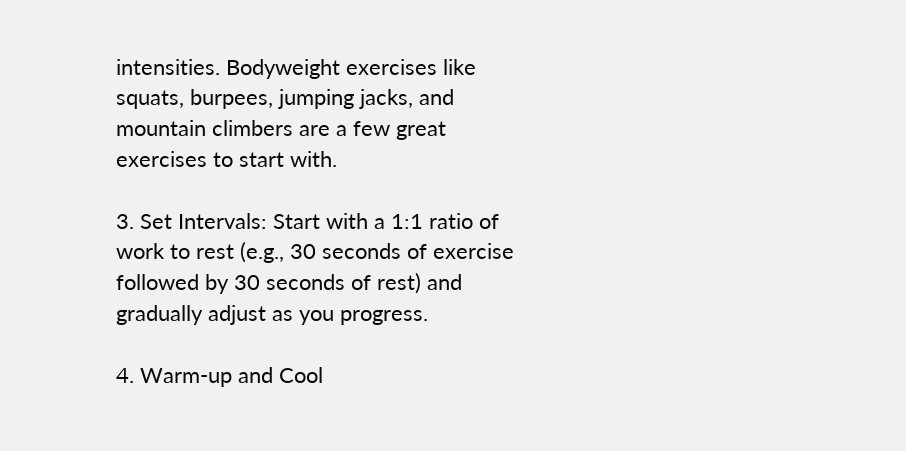intensities. Bodyweight exercises like squats, burpees, jumping jacks, and mountain climbers are a few great exercises to start with.

3. Set Intervals: Start with a 1:1 ratio of work to rest (e.g., 30 seconds of exercise followed by 30 seconds of rest) and gradually adjust as you progress.

4. Warm-up and Cool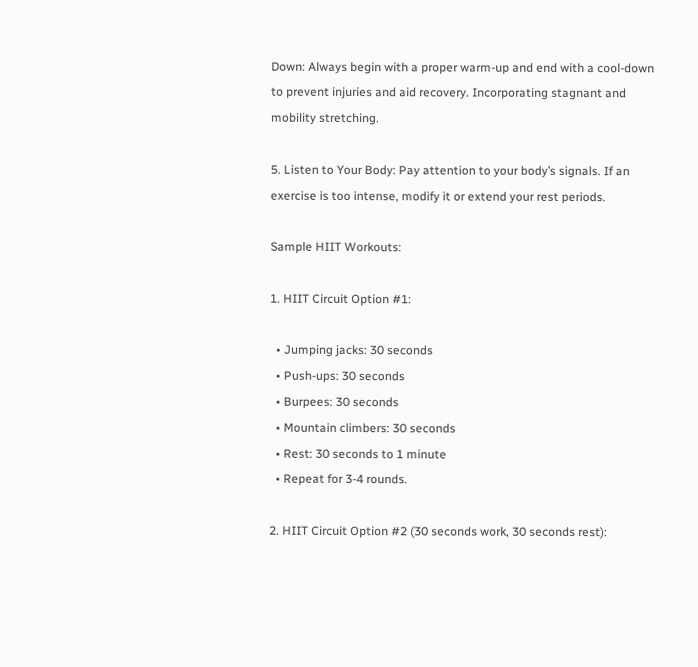Down: Always begin with a proper warm-up and end with a cool-down to prevent injuries and aid recovery. Incorporating stagnant and mobility stretching.

5. Listen to Your Body: Pay attention to your body’s signals. If an exercise is too intense, modify it or extend your rest periods.

Sample HIIT Workouts:

1. HIIT Circuit Option #1:

  • Jumping jacks: 30 seconds
  • Push-ups: 30 seconds
  • Burpees: 30 seconds
  • Mountain climbers: 30 seconds
  • Rest: 30 seconds to 1 minute
  • Repeat for 3-4 rounds.

2. HIIT Circuit Option #2 (30 seconds work, 30 seconds rest):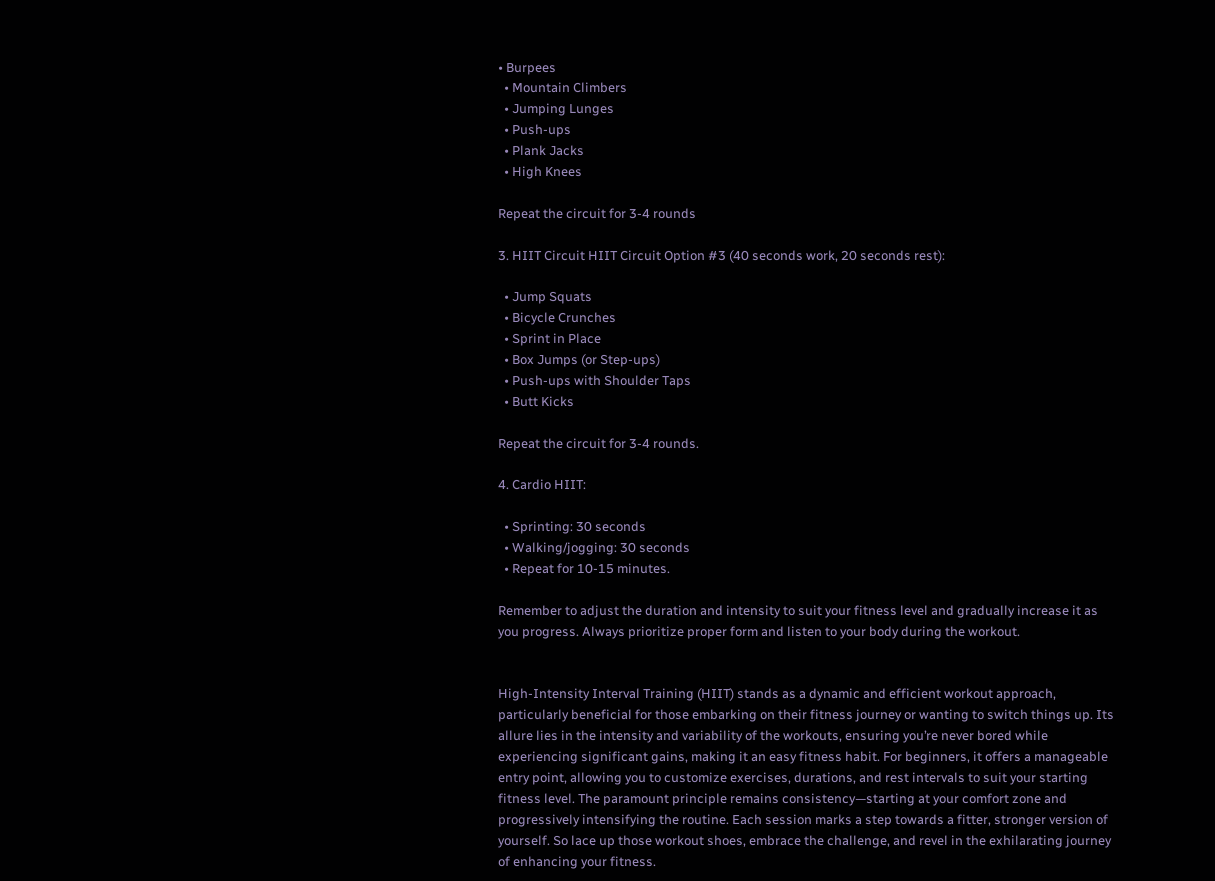• Burpees
  • Mountain Climbers
  • Jumping Lunges
  • Push-ups
  • Plank Jacks
  • High Knees

Repeat the circuit for 3-4 rounds

3. HIIT Circuit HIIT Circuit Option #3 (40 seconds work, 20 seconds rest):

  • Jump Squats
  • Bicycle Crunches
  • Sprint in Place
  • Box Jumps (or Step-ups)
  • Push-ups with Shoulder Taps
  • Butt Kicks

Repeat the circuit for 3-4 rounds.

4. Cardio HIIT:

  • Sprinting: 30 seconds
  • Walking/jogging: 30 seconds
  • Repeat for 10-15 minutes.

Remember to adjust the duration and intensity to suit your fitness level and gradually increase it as you progress. Always prioritize proper form and listen to your body during the workout.


High-Intensity Interval Training (HIIT) stands as a dynamic and efficient workout approach, particularly beneficial for those embarking on their fitness journey or wanting to switch things up. Its allure lies in the intensity and variability of the workouts, ensuring you’re never bored while experiencing significant gains, making it an easy fitness habit. For beginners, it offers a manageable entry point, allowing you to customize exercises, durations, and rest intervals to suit your starting fitness level. The paramount principle remains consistency—starting at your comfort zone and progressively intensifying the routine. Each session marks a step towards a fitter, stronger version of yourself. So lace up those workout shoes, embrace the challenge, and revel in the exhilarating journey of enhancing your fitness.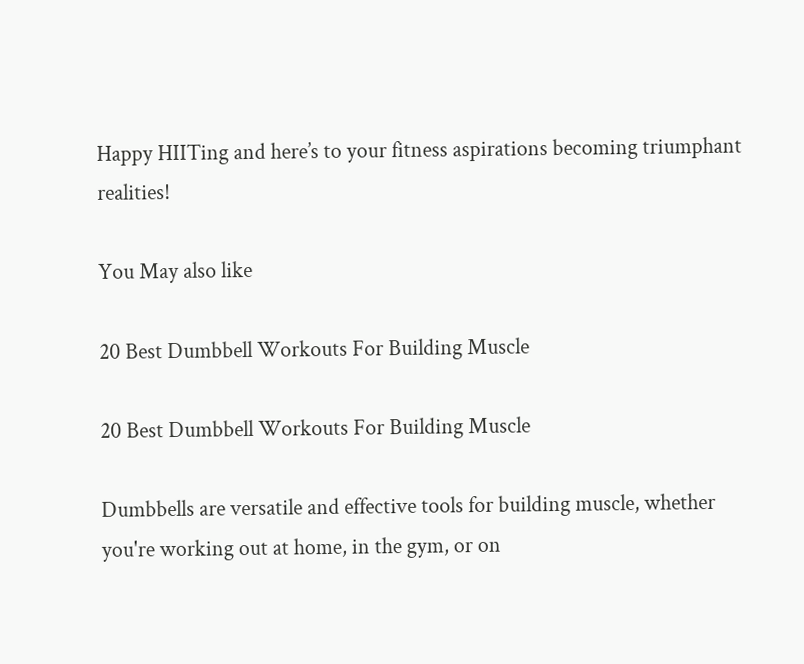Happy HIITing and here’s to your fitness aspirations becoming triumphant realities!

You May also like

20 Best Dumbbell Workouts For Building Muscle

20 Best Dumbbell Workouts For Building Muscle

Dumbbells are versatile and effective tools for building muscle, whether you're working out at home, in the gym, or on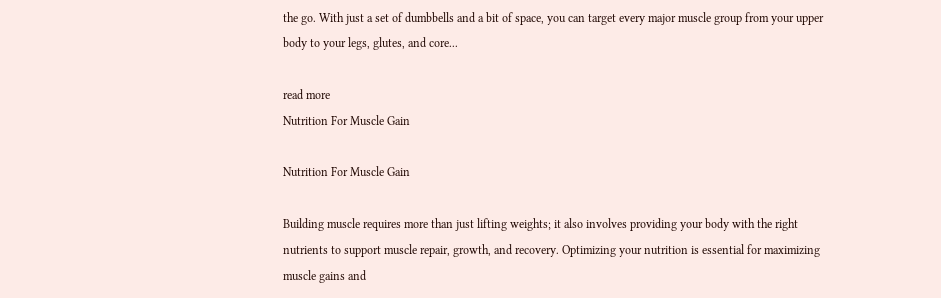the go. With just a set of dumbbells and a bit of space, you can target every major muscle group from your upper body to your legs, glutes, and core...

read more
Nutrition For Muscle Gain

Nutrition For Muscle Gain

Building muscle requires more than just lifting weights; it also involves providing your body with the right nutrients to support muscle repair, growth, and recovery. Optimizing your nutrition is essential for maximizing muscle gains and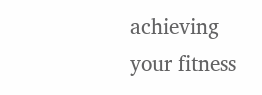achieving your fitness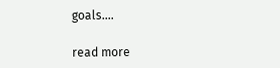goals....

read more